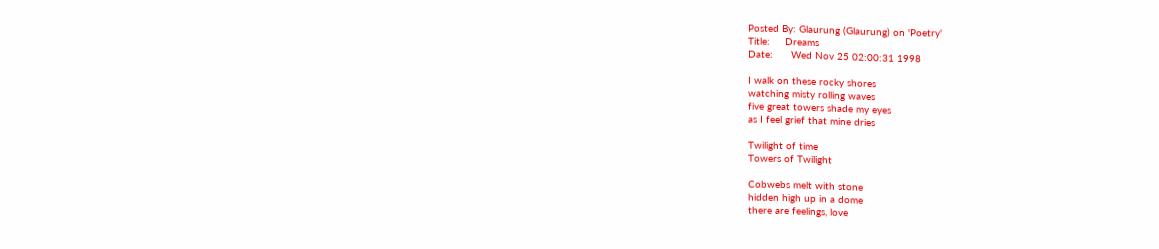Posted By: Glaurung (Glaurung) on 'Poetry'
Title:     Dreams
Date:      Wed Nov 25 02:00:31 1998

I walk on these rocky shores
watching misty rolling waves
five great towers shade my eyes
as I feel grief that mine dries

Twilight of time
Towers of Twilight

Cobwebs melt with stone
hidden high up in a dome
there are feelings, love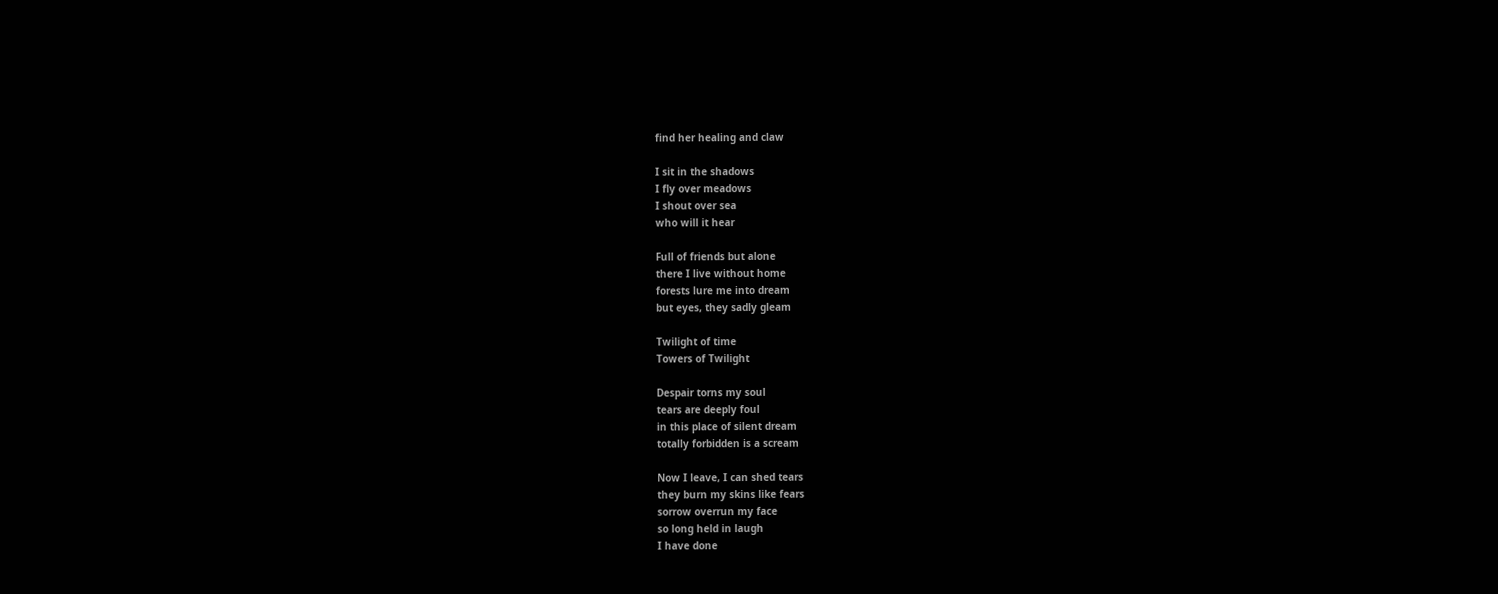find her healing and claw

I sit in the shadows
I fly over meadows
I shout over sea
who will it hear

Full of friends but alone
there I live without home
forests lure me into dream
but eyes, they sadly gleam

Twilight of time
Towers of Twilight

Despair torns my soul
tears are deeply foul
in this place of silent dream
totally forbidden is a scream

Now I leave, I can shed tears
they burn my skins like fears
sorrow overrun my face
so long held in laugh
I have done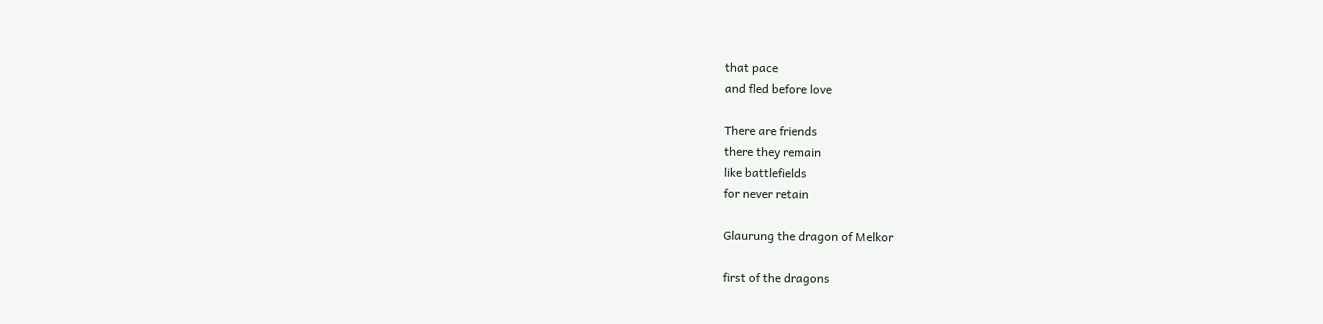that pace
and fled before love

There are friends
there they remain
like battlefields
for never retain

Glaurung the dragon of Melkor

first of the dragons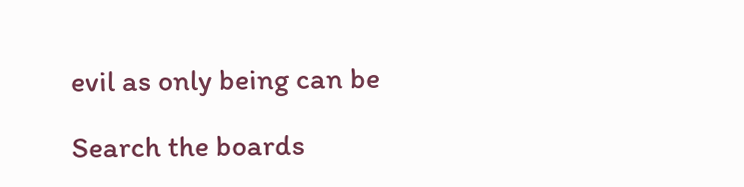evil as only being can be

Search the boards